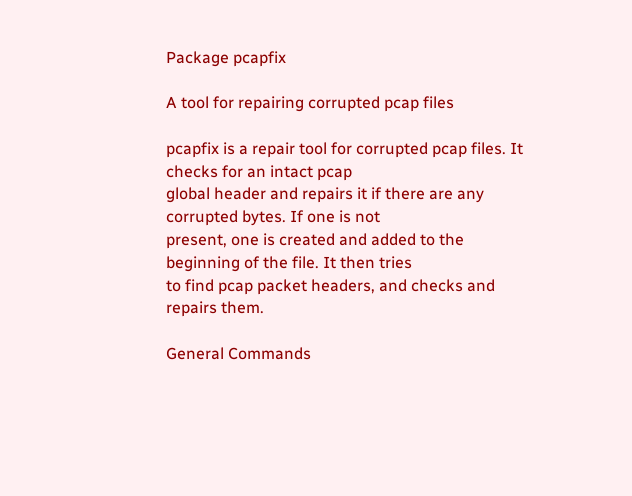Package pcapfix

A tool for repairing corrupted pcap files

pcapfix is a repair tool for corrupted pcap files. It checks for an intact pcap
global header and repairs it if there are any corrupted bytes. If one is not
present, one is created and added to the beginning of the file. It then tries
to find pcap packet headers, and checks and repairs them.

General Commands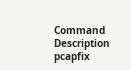Command Description
pcapfix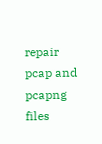repair pcap and pcapng files